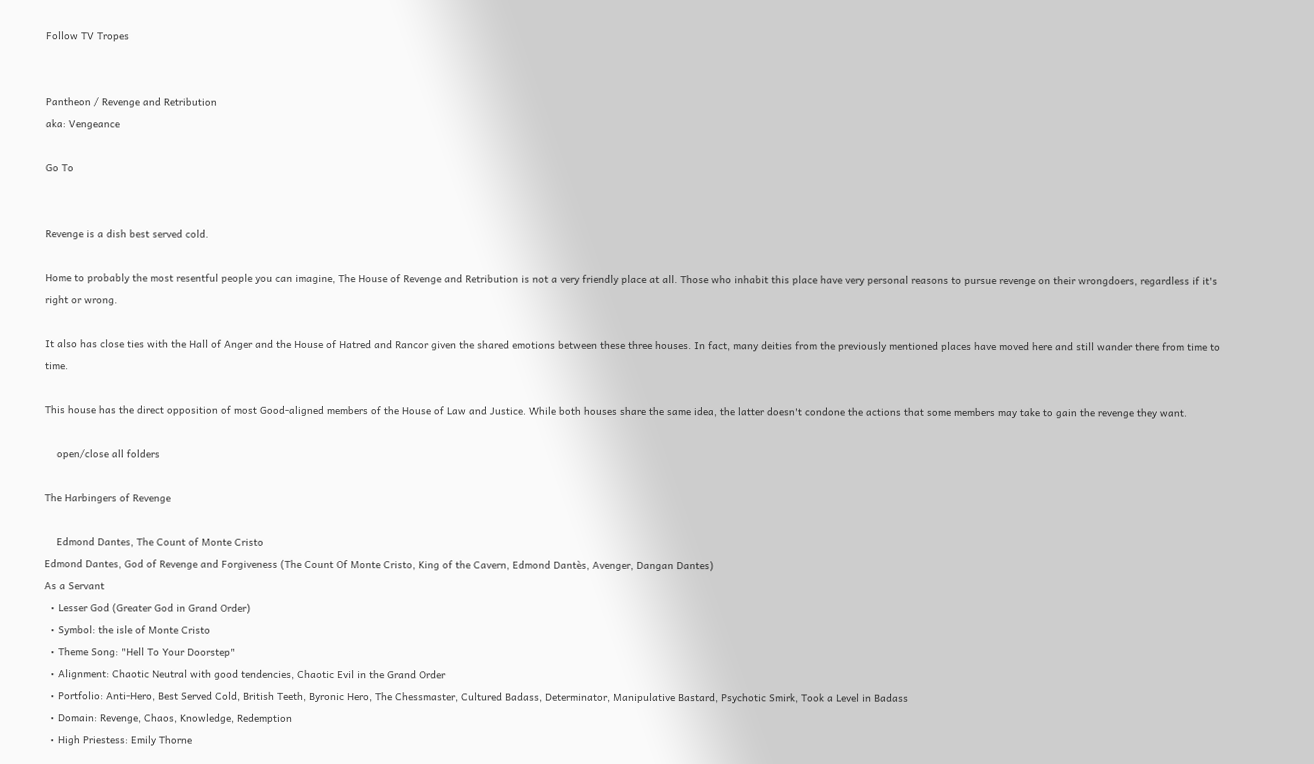Follow TV Tropes


Pantheon / Revenge and Retribution
aka: Vengeance

Go To


Revenge is a dish best served cold.

Home to probably the most resentful people you can imagine, The House of Revenge and Retribution is not a very friendly place at all. Those who inhabit this place have very personal reasons to pursue revenge on their wrongdoers, regardless if it's right or wrong.

It also has close ties with the Hall of Anger and the House of Hatred and Rancor given the shared emotions between these three houses. In fact, many deities from the previously mentioned places have moved here and still wander there from time to time.

This house has the direct opposition of most Good-aligned members of the House of Law and Justice. While both houses share the same idea, the latter doesn't condone the actions that some members may take to gain the revenge they want.

    open/close all folders

The Harbingers of Revenge

    Edmond Dantes, The Count of Monte Cristo
Edmond Dantes, God of Revenge and Forgiveness (The Count Of Monte Cristo, King of the Cavern, Edmond Dantès, Avenger, Dangan Dantes)
As a Servant
  • Lesser God (Greater God in Grand Order)
  • Symbol: the isle of Monte Cristo
  • Theme Song: "Hell To Your Doorstep"
  • Alignment: Chaotic Neutral with good tendencies, Chaotic Evil in the Grand Order
  • Portfolio: Anti-Hero, Best Served Cold, British Teeth, Byronic Hero, The Chessmaster, Cultured Badass, Determinator, Manipulative Bastard, Psychotic Smirk, Took a Level in Badass
  • Domain: Revenge, Chaos, Knowledge, Redemption
  • High Priestess: Emily Thorne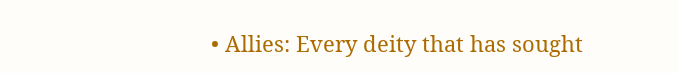• Allies: Every deity that has sought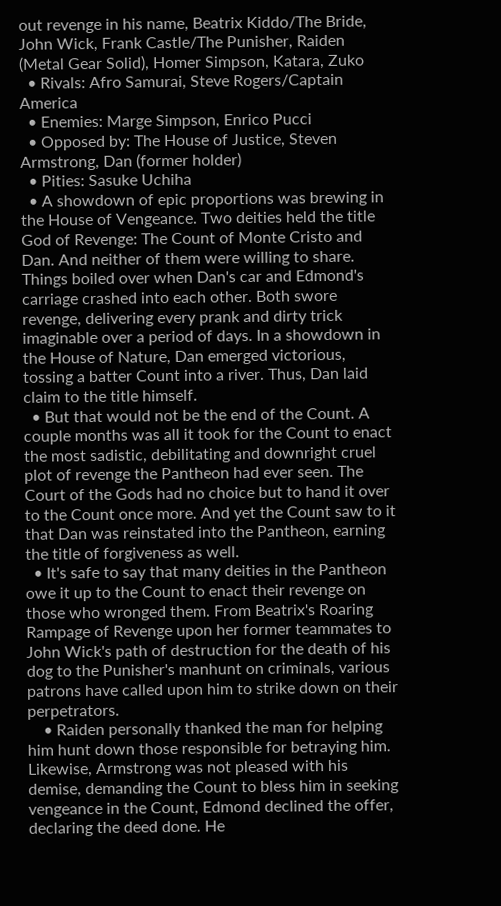out revenge in his name, Beatrix Kiddo/The Bride, John Wick, Frank Castle/The Punisher, Raiden (Metal Gear Solid), Homer Simpson, Katara, Zuko
  • Rivals: Afro Samurai, Steve Rogers/Captain America
  • Enemies: Marge Simpson, Enrico Pucci
  • Opposed by: The House of Justice, Steven Armstrong, Dan (former holder)
  • Pities: Sasuke Uchiha
  • A showdown of epic proportions was brewing in the House of Vengeance. Two deities held the title God of Revenge: The Count of Monte Cristo and Dan. And neither of them were willing to share. Things boiled over when Dan's car and Edmond's carriage crashed into each other. Both swore revenge, delivering every prank and dirty trick imaginable over a period of days. In a showdown in the House of Nature, Dan emerged victorious, tossing a batter Count into a river. Thus, Dan laid claim to the title himself.
  • But that would not be the end of the Count. A couple months was all it took for the Count to enact the most sadistic, debilitating and downright cruel plot of revenge the Pantheon had ever seen. The Court of the Gods had no choice but to hand it over to the Count once more. And yet the Count saw to it that Dan was reinstated into the Pantheon, earning the title of forgiveness as well.
  • It's safe to say that many deities in the Pantheon owe it up to the Count to enact their revenge on those who wronged them. From Beatrix's Roaring Rampage of Revenge upon her former teammates to John Wick's path of destruction for the death of his dog to the Punisher's manhunt on criminals, various patrons have called upon him to strike down on their perpetrators.
    • Raiden personally thanked the man for helping him hunt down those responsible for betraying him. Likewise, Armstrong was not pleased with his demise, demanding the Count to bless him in seeking vengeance in the Count, Edmond declined the offer, declaring the deed done. He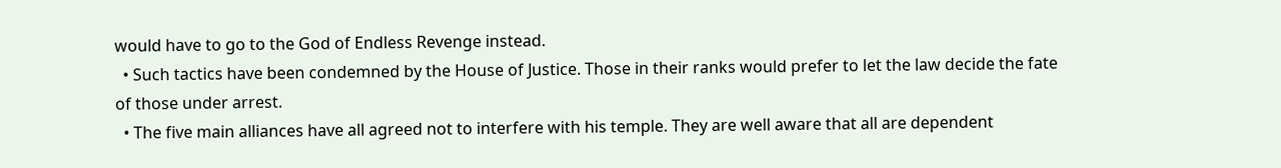would have to go to the God of Endless Revenge instead.
  • Such tactics have been condemned by the House of Justice. Those in their ranks would prefer to let the law decide the fate of those under arrest.
  • The five main alliances have all agreed not to interfere with his temple. They are well aware that all are dependent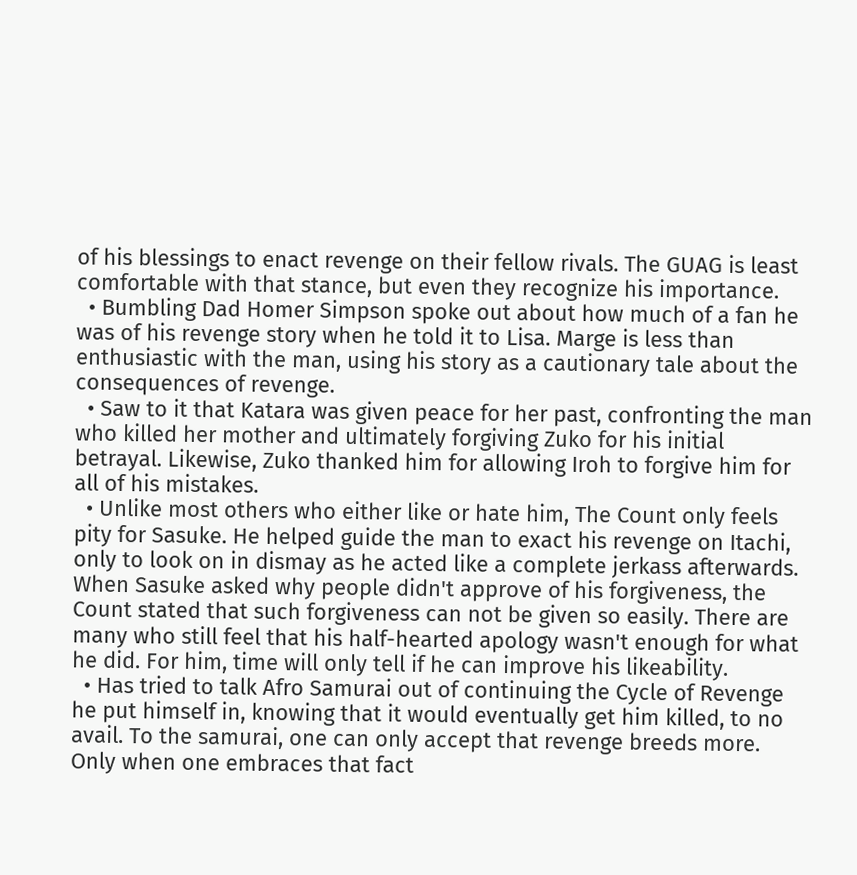of his blessings to enact revenge on their fellow rivals. The GUAG is least comfortable with that stance, but even they recognize his importance.
  • Bumbling Dad Homer Simpson spoke out about how much of a fan he was of his revenge story when he told it to Lisa. Marge is less than enthusiastic with the man, using his story as a cautionary tale about the consequences of revenge.
  • Saw to it that Katara was given peace for her past, confronting the man who killed her mother and ultimately forgiving Zuko for his initial betrayal. Likewise, Zuko thanked him for allowing Iroh to forgive him for all of his mistakes.
  • Unlike most others who either like or hate him, The Count only feels pity for Sasuke. He helped guide the man to exact his revenge on Itachi, only to look on in dismay as he acted like a complete jerkass afterwards. When Sasuke asked why people didn't approve of his forgiveness, the Count stated that such forgiveness can not be given so easily. There are many who still feel that his half-hearted apology wasn't enough for what he did. For him, time will only tell if he can improve his likeability.
  • Has tried to talk Afro Samurai out of continuing the Cycle of Revenge he put himself in, knowing that it would eventually get him killed, to no avail. To the samurai, one can only accept that revenge breeds more. Only when one embraces that fact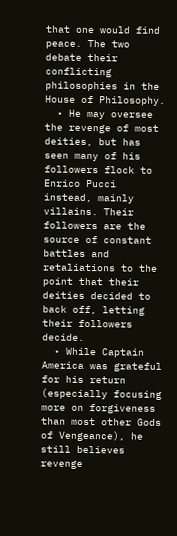that one would find peace. The two debate their conflicting philosophies in the House of Philosophy.
  • He may oversee the revenge of most deities, but has seen many of his followers flock to Enrico Pucci instead, mainly villains. Their followers are the source of constant battles and retaliations to the point that their deities decided to back off, letting their followers decide.
  • While Captain America was grateful for his return (especially focusing more on forgiveness than most other Gods of Vengeance), he still believes revenge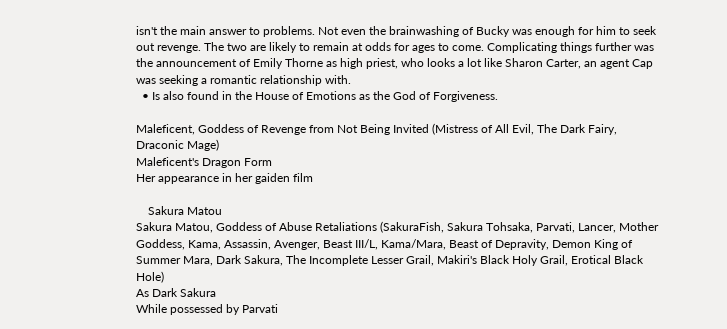isn't the main answer to problems. Not even the brainwashing of Bucky was enough for him to seek out revenge. The two are likely to remain at odds for ages to come. Complicating things further was the announcement of Emily Thorne as high priest, who looks a lot like Sharon Carter, an agent Cap was seeking a romantic relationship with.
  • Is also found in the House of Emotions as the God of Forgiveness.

Maleficent, Goddess of Revenge from Not Being Invited (Mistress of All Evil, The Dark Fairy, Draconic Mage)
Maleficent's Dragon Form
Her appearance in her gaiden film

    Sakura Matou
Sakura Matou, Goddess of Abuse Retaliations (SakuraFish, Sakura Tohsaka, Parvati, Lancer, Mother Goddess, Kama, Assassin, Avenger, Beast III/L, Kama/Mara, Beast of Depravity, Demon King of Summer Mara, Dark Sakura, The Incomplete Lesser Grail, Makiri's Black Holy Grail, Erotical Black Hole)
As Dark Sakura
While possessed by Parvati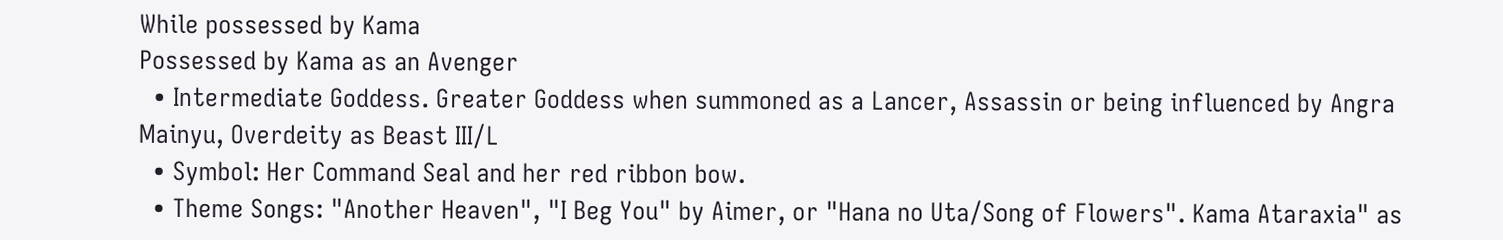While possessed by Kama
Possessed by Kama as an Avenger
  • Intermediate Goddess. Greater Goddess when summoned as a Lancer, Assassin or being influenced by Angra Mainyu, Overdeity as Beast III/L
  • Symbol: Her Command Seal and her red ribbon bow.
  • Theme Songs: "Another Heaven", "I Beg You" by Aimer, or "Hana no Uta/Song of Flowers". Kama Ataraxia" as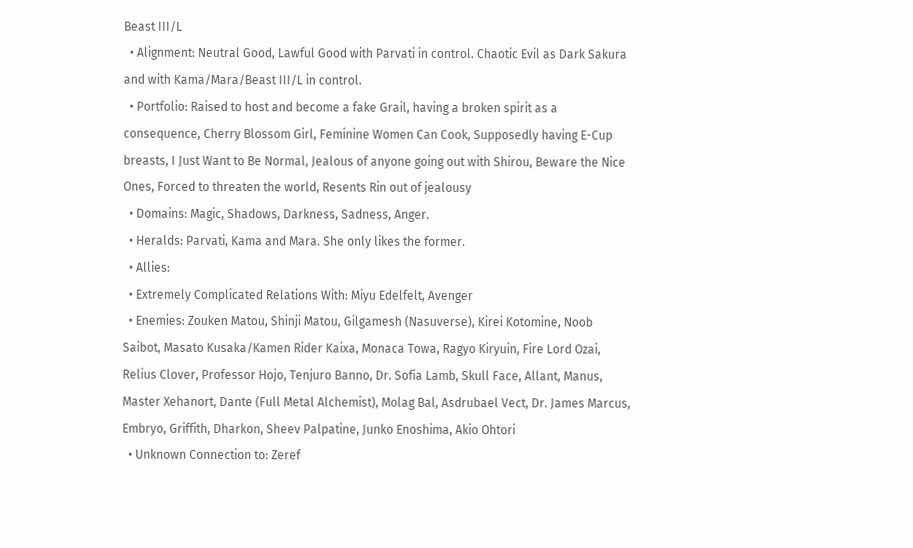Beast III/L
  • Alignment: Neutral Good, Lawful Good with Parvati in control. Chaotic Evil as Dark Sakura and with Kama/Mara/Beast III/L in control.
  • Portfolio: Raised to host and become a fake Grail, having a broken spirit as a consequence, Cherry Blossom Girl, Feminine Women Can Cook, Supposedly having E-Cup breasts, I Just Want to Be Normal, Jealous of anyone going out with Shirou, Beware the Nice Ones, Forced to threaten the world, Resents Rin out of jealousy
  • Domains: Magic, Shadows, Darkness, Sadness, Anger.
  • Heralds: Parvati, Kama and Mara. She only likes the former.
  • Allies:
  • Extremely Complicated Relations With: Miyu Edelfelt, Avenger
  • Enemies: Zouken Matou, Shinji Matou, Gilgamesh (Nasuverse), Kirei Kotomine, Noob Saibot, Masato Kusaka/Kamen Rider Kaixa, Monaca Towa, Ragyo Kiryuin, Fire Lord Ozai, Relius Clover, Professor Hojo, Tenjuro Banno, Dr. Sofia Lamb, Skull Face, Allant, Manus, Master Xehanort, Dante (Full Metal Alchemist), Molag Bal, Asdrubael Vect, Dr. James Marcus, Embryo, Griffith, Dharkon, Sheev Palpatine, Junko Enoshima, Akio Ohtori
  • Unknown Connection to: Zeref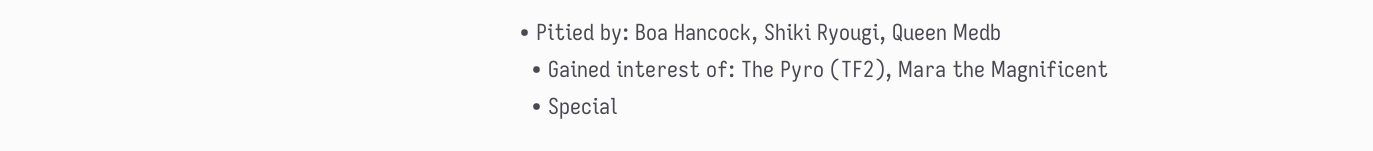• Pitied by: Boa Hancock, Shiki Ryougi, Queen Medb
  • Gained interest of: The Pyro (TF2), Mara the Magnificent
  • Special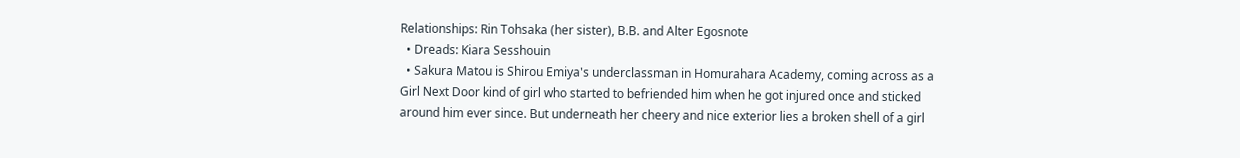Relationships: Rin Tohsaka (her sister), B.B. and Alter Egosnote
  • Dreads: Kiara Sesshouin
  • Sakura Matou is Shirou Emiya's underclassman in Homurahara Academy, coming across as a Girl Next Door kind of girl who started to befriended him when he got injured once and sticked around him ever since. But underneath her cheery and nice exterior lies a broken shell of a girl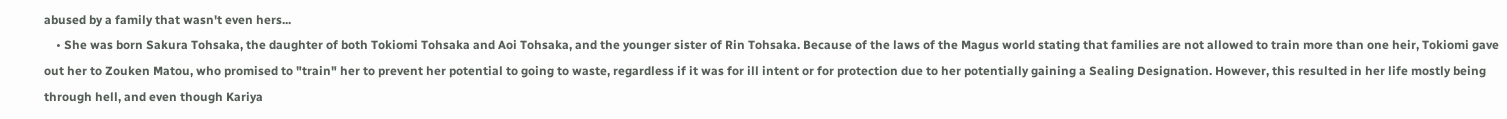abused by a family that wasn't even hers...
    • She was born Sakura Tohsaka, the daughter of both Tokiomi Tohsaka and Aoi Tohsaka, and the younger sister of Rin Tohsaka. Because of the laws of the Magus world stating that families are not allowed to train more than one heir, Tokiomi gave out her to Zouken Matou, who promised to "train" her to prevent her potential to going to waste, regardless if it was for ill intent or for protection due to her potentially gaining a Sealing Designation. However, this resulted in her life mostly being through hell, and even though Kariya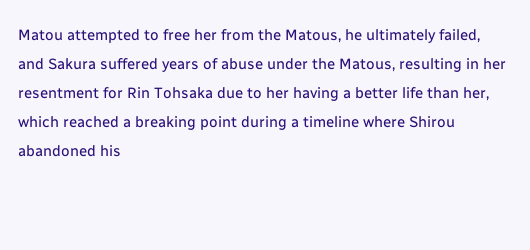Matou attempted to free her from the Matous, he ultimately failed, and Sakura suffered years of abuse under the Matous, resulting in her resentment for Rin Tohsaka due to her having a better life than her, which reached a breaking point during a timeline where Shirou abandoned his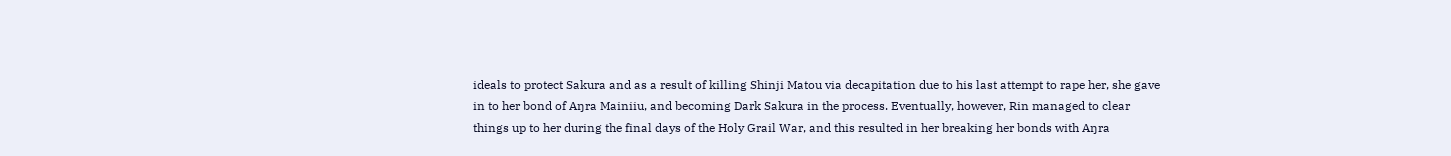ideals to protect Sakura and as a result of killing Shinji Matou via decapitation due to his last attempt to rape her, she gave in to her bond of Aŋra Mainiiu, and becoming Dark Sakura in the process. Eventually, however, Rin managed to clear things up to her during the final days of the Holy Grail War, and this resulted in her breaking her bonds with Aŋra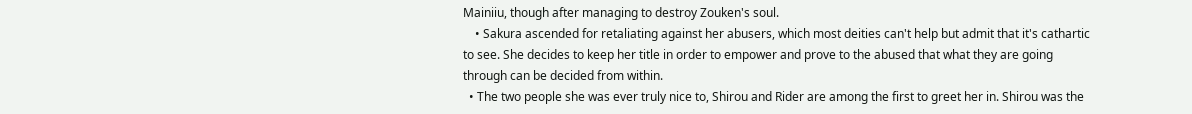Mainiiu, though after managing to destroy Zouken's soul.
    • Sakura ascended for retaliating against her abusers, which most deities can't help but admit that it's cathartic to see. She decides to keep her title in order to empower and prove to the abused that what they are going through can be decided from within.
  • The two people she was ever truly nice to, Shirou and Rider are among the first to greet her in. Shirou was the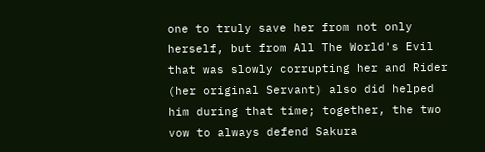one to truly save her from not only herself, but from All The World's Evil that was slowly corrupting her and Rider (her original Servant) also did helped him during that time; together, the two vow to always defend Sakura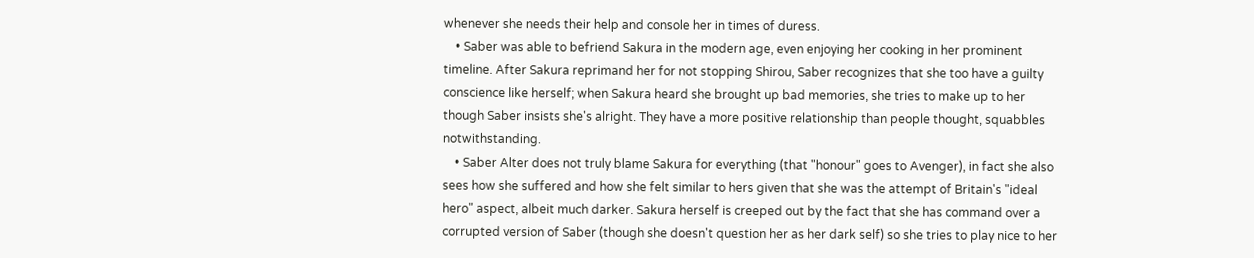whenever she needs their help and console her in times of duress.
    • Saber was able to befriend Sakura in the modern age, even enjoying her cooking in her prominent timeline. After Sakura reprimand her for not stopping Shirou, Saber recognizes that she too have a guilty conscience like herself; when Sakura heard she brought up bad memories, she tries to make up to her though Saber insists she's alright. They have a more positive relationship than people thought, squabbles notwithstanding.
    • Saber Alter does not truly blame Sakura for everything (that "honour" goes to Avenger), in fact she also sees how she suffered and how she felt similar to hers given that she was the attempt of Britain's "ideal hero" aspect, albeit much darker. Sakura herself is creeped out by the fact that she has command over a corrupted version of Saber (though she doesn't question her as her dark self) so she tries to play nice to her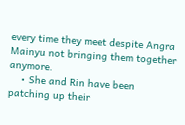every time they meet despite Angra Mainyu not bringing them together anymore.
    • She and Rin have been patching up their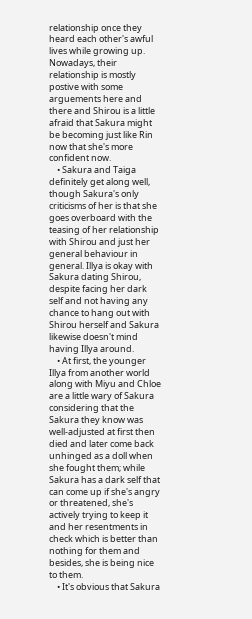relationship once they heard each other's awful lives while growing up. Nowadays, their relationship is mostly postive with some arguements here and there and Shirou is a little afraid that Sakura might be becoming just like Rin now that she's more confident now.
    • Sakura and Taiga definitely get along well, though Sakura's only criticisms of her is that she goes overboard with the teasing of her relationship with Shirou and just her general behaviour in general. Illya is okay with Sakura dating Shirou, despite facing her dark self and not having any chance to hang out with Shirou herself and Sakura likewise doesn't mind having Illya around.
    • At first, the younger Illya from another world along with Miyu and Chloe are a little wary of Sakura considering that the Sakura they know was well-adjusted at first then died and later come back unhinged as a doll when she fought them; while Sakura has a dark self that can come up if she's angry or threatened, she's actively trying to keep it and her resentments in check which is better than nothing for them and besides, she is being nice to them.
    • It's obvious that Sakura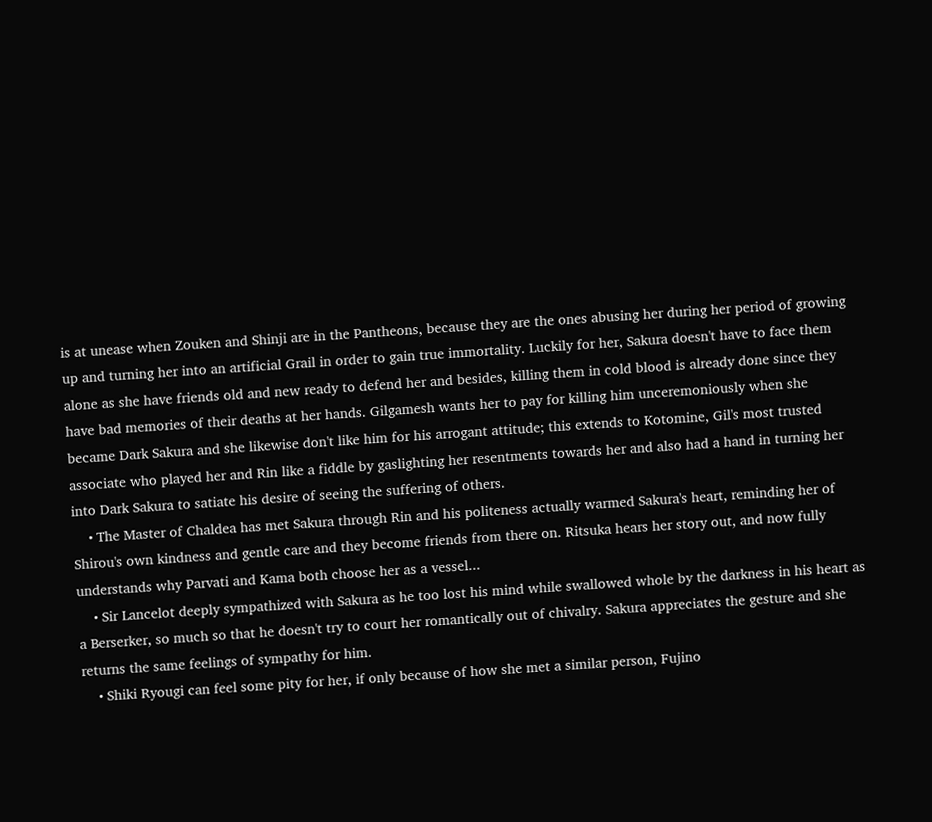is at unease when Zouken and Shinji are in the Pantheons, because they are the ones abusing her during her period of growing up and turning her into an artificial Grail in order to gain true immortality. Luckily for her, Sakura doesn't have to face them alone as she have friends old and new ready to defend her and besides, killing them in cold blood is already done since they have bad memories of their deaths at her hands. Gilgamesh wants her to pay for killing him unceremoniously when she became Dark Sakura and she likewise don't like him for his arrogant attitude; this extends to Kotomine, Gil's most trusted associate who played her and Rin like a fiddle by gaslighting her resentments towards her and also had a hand in turning her into Dark Sakura to satiate his desire of seeing the suffering of others.
    • The Master of Chaldea has met Sakura through Rin and his politeness actually warmed Sakura's heart, reminding her of Shirou's own kindness and gentle care and they become friends from there on. Ritsuka hears her story out, and now fully understands why Parvati and Kama both choose her as a vessel...
    • Sir Lancelot deeply sympathized with Sakura as he too lost his mind while swallowed whole by the darkness in his heart as a Berserker, so much so that he doesn't try to court her romantically out of chivalry. Sakura appreciates the gesture and she returns the same feelings of sympathy for him.
    • Shiki Ryougi can feel some pity for her, if only because of how she met a similar person, Fujino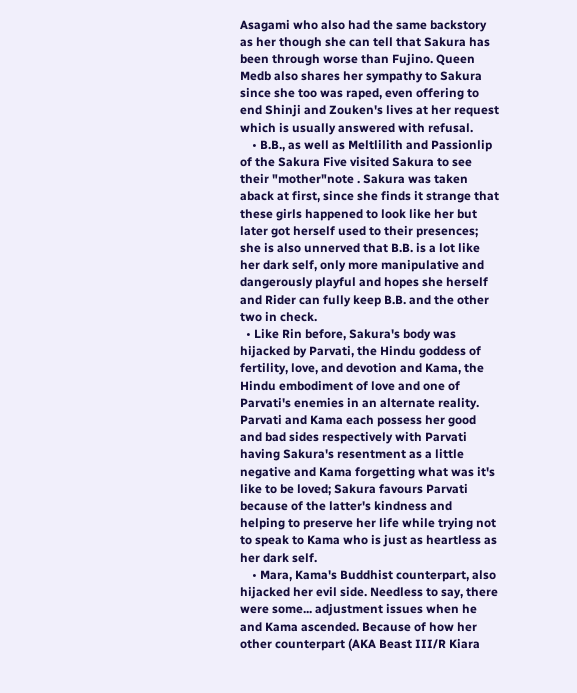Asagami who also had the same backstory as her though she can tell that Sakura has been through worse than Fujino. Queen Medb also shares her sympathy to Sakura since she too was raped, even offering to end Shinji and Zouken's lives at her request which is usually answered with refusal.
    • B.B., as well as Meltlilith and Passionlip of the Sakura Five visited Sakura to see their "mother"note . Sakura was taken aback at first, since she finds it strange that these girls happened to look like her but later got herself used to their presences; she is also unnerved that B.B. is a lot like her dark self, only more manipulative and dangerously playful and hopes she herself and Rider can fully keep B.B. and the other two in check.
  • Like Rin before, Sakura's body was hijacked by Parvati, the Hindu goddess of fertility, love, and devotion and Kama, the Hindu embodiment of love and one of Parvati's enemies in an alternate reality. Parvati and Kama each possess her good and bad sides respectively with Parvati having Sakura's resentment as a little negative and Kama forgetting what was it's like to be loved; Sakura favours Parvati because of the latter's kindness and helping to preserve her life while trying not to speak to Kama who is just as heartless as her dark self.
    • Mara, Kama's Buddhist counterpart, also hijacked her evil side. Needless to say, there were some... adjustment issues when he and Kama ascended. Because of how her other counterpart (AKA Beast III/R Kiara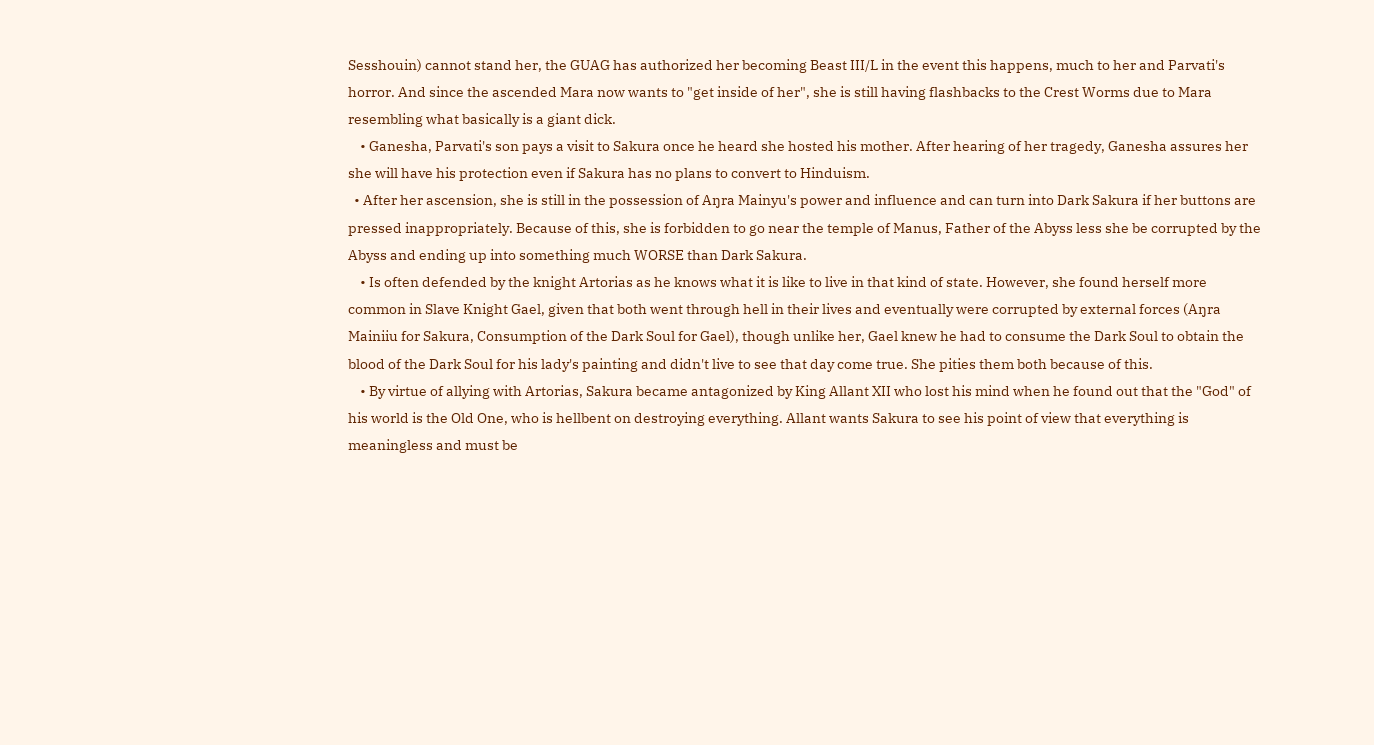Sesshouin) cannot stand her, the GUAG has authorized her becoming Beast III/L in the event this happens, much to her and Parvati's horror. And since the ascended Mara now wants to "get inside of her", she is still having flashbacks to the Crest Worms due to Mara resembling what basically is a giant dick.
    • Ganesha, Parvati's son pays a visit to Sakura once he heard she hosted his mother. After hearing of her tragedy, Ganesha assures her she will have his protection even if Sakura has no plans to convert to Hinduism.
  • After her ascension, she is still in the possession of Aŋra Mainyu's power and influence and can turn into Dark Sakura if her buttons are pressed inappropriately. Because of this, she is forbidden to go near the temple of Manus, Father of the Abyss less she be corrupted by the Abyss and ending up into something much WORSE than Dark Sakura.
    • Is often defended by the knight Artorias as he knows what it is like to live in that kind of state. However, she found herself more common in Slave Knight Gael, given that both went through hell in their lives and eventually were corrupted by external forces (Aŋra Mainiiu for Sakura, Consumption of the Dark Soul for Gael), though unlike her, Gael knew he had to consume the Dark Soul to obtain the blood of the Dark Soul for his lady's painting and didn't live to see that day come true. She pities them both because of this.
    • By virtue of allying with Artorias, Sakura became antagonized by King Allant XII who lost his mind when he found out that the "God" of his world is the Old One, who is hellbent on destroying everything. Allant wants Sakura to see his point of view that everything is meaningless and must be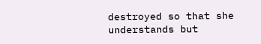destroyed so that she understands but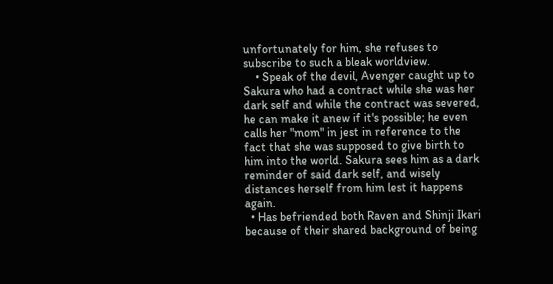unfortunately for him, she refuses to subscribe to such a bleak worldview.
    • Speak of the devil, Avenger caught up to Sakura who had a contract while she was her dark self and while the contract was severed, he can make it anew if it's possible; he even calls her "mom" in jest in reference to the fact that she was supposed to give birth to him into the world. Sakura sees him as a dark reminder of said dark self, and wisely distances herself from him lest it happens again.
  • Has befriended both Raven and Shinji Ikari because of their shared background of being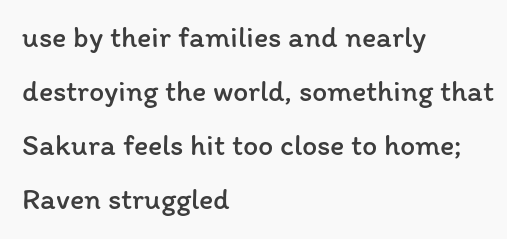use by their families and nearly destroying the world, something that Sakura feels hit too close to home; Raven struggled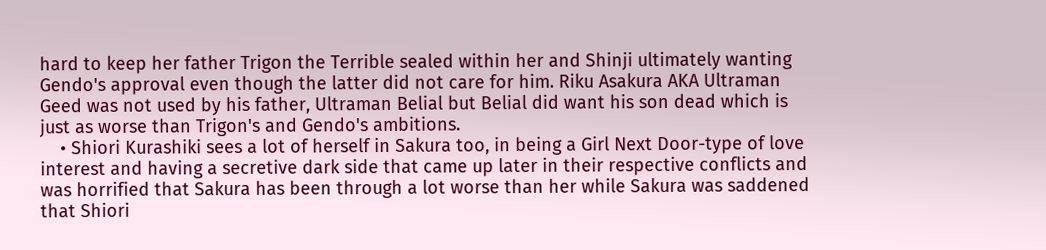hard to keep her father Trigon the Terrible sealed within her and Shinji ultimately wanting Gendo's approval even though the latter did not care for him. Riku Asakura AKA Ultraman Geed was not used by his father, Ultraman Belial but Belial did want his son dead which is just as worse than Trigon's and Gendo's ambitions.
    • Shiori Kurashiki sees a lot of herself in Sakura too, in being a Girl Next Door-type of love interest and having a secretive dark side that came up later in their respective conflicts and was horrified that Sakura has been through a lot worse than her while Sakura was saddened that Shiori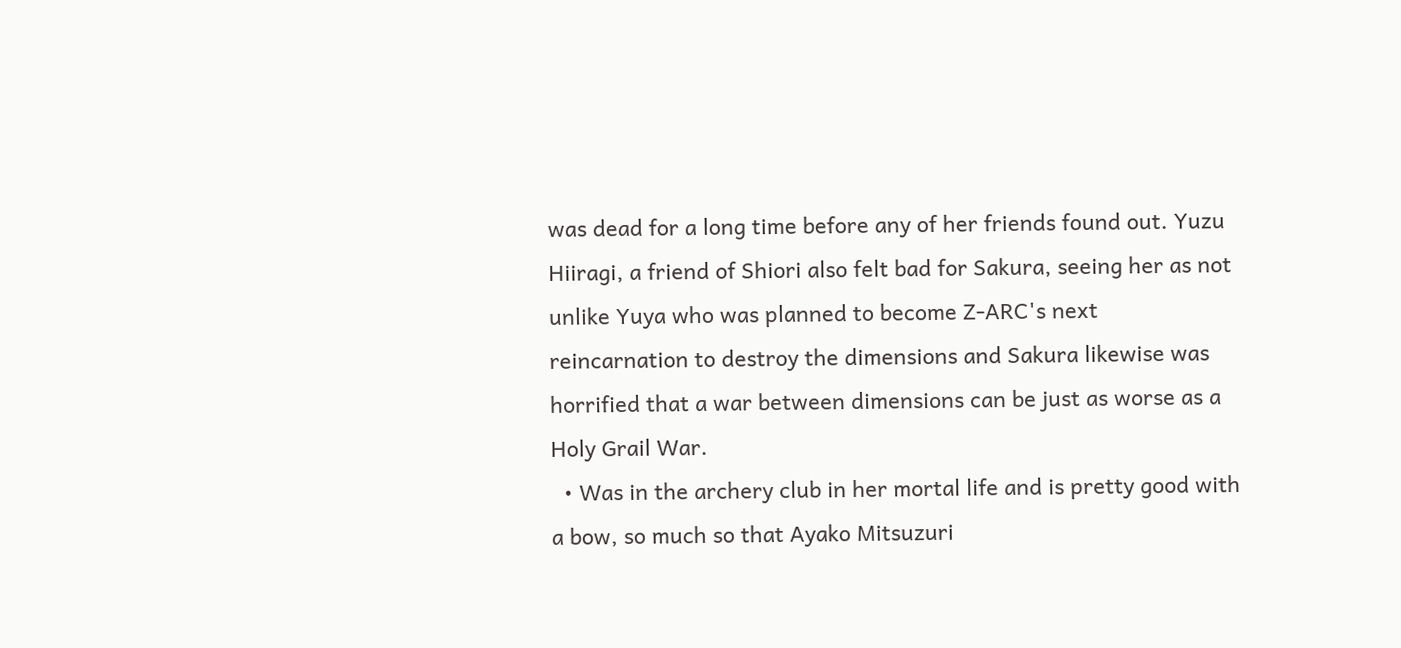was dead for a long time before any of her friends found out. Yuzu Hiiragi, a friend of Shiori also felt bad for Sakura, seeing her as not unlike Yuya who was planned to become Z-ARC's next reincarnation to destroy the dimensions and Sakura likewise was horrified that a war between dimensions can be just as worse as a Holy Grail War.
  • Was in the archery club in her mortal life and is pretty good with a bow, so much so that Ayako Mitsuzuri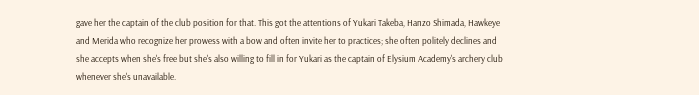gave her the captain of the club position for that. This got the attentions of Yukari Takeba, Hanzo Shimada, Hawkeye and Merida who recognize her prowess with a bow and often invite her to practices; she often politely declines and she accepts when she's free but she's also willing to fill in for Yukari as the captain of Elysium Academy's archery club whenever she's unavailable.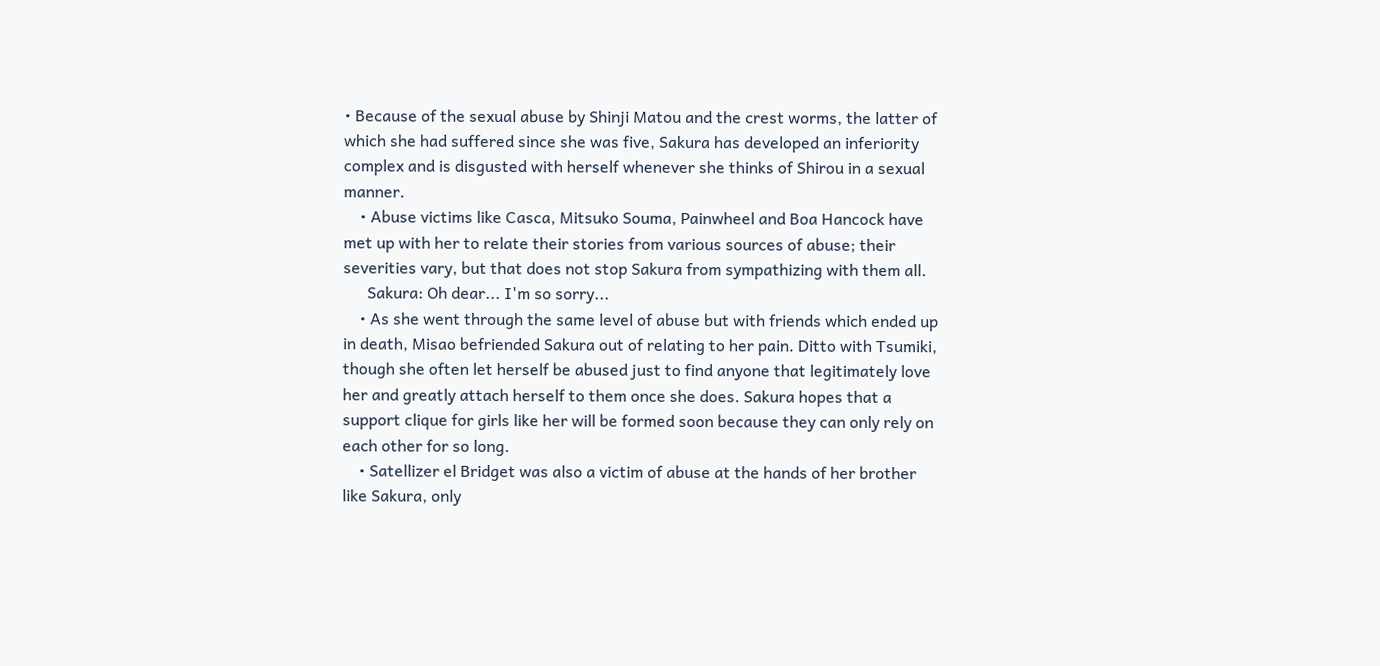• Because of the sexual abuse by Shinji Matou and the crest worms, the latter of which she had suffered since she was five, Sakura has developed an inferiority complex and is disgusted with herself whenever she thinks of Shirou in a sexual manner.
    • Abuse victims like Casca, Mitsuko Souma, Painwheel and Boa Hancock have met up with her to relate their stories from various sources of abuse; their severities vary, but that does not stop Sakura from sympathizing with them all.
      Sakura: Oh dear... I'm so sorry...
    • As she went through the same level of abuse but with friends which ended up in death, Misao befriended Sakura out of relating to her pain. Ditto with Tsumiki, though she often let herself be abused just to find anyone that legitimately love her and greatly attach herself to them once she does. Sakura hopes that a support clique for girls like her will be formed soon because they can only rely on each other for so long.
    • Satellizer el Bridget was also a victim of abuse at the hands of her brother like Sakura, only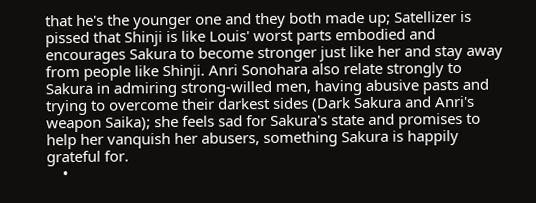that he's the younger one and they both made up; Satellizer is pissed that Shinji is like Louis' worst parts embodied and encourages Sakura to become stronger just like her and stay away from people like Shinji. Anri Sonohara also relate strongly to Sakura in admiring strong-willed men, having abusive pasts and trying to overcome their darkest sides (Dark Sakura and Anri's weapon Saika); she feels sad for Sakura's state and promises to help her vanquish her abusers, something Sakura is happily grateful for.
    •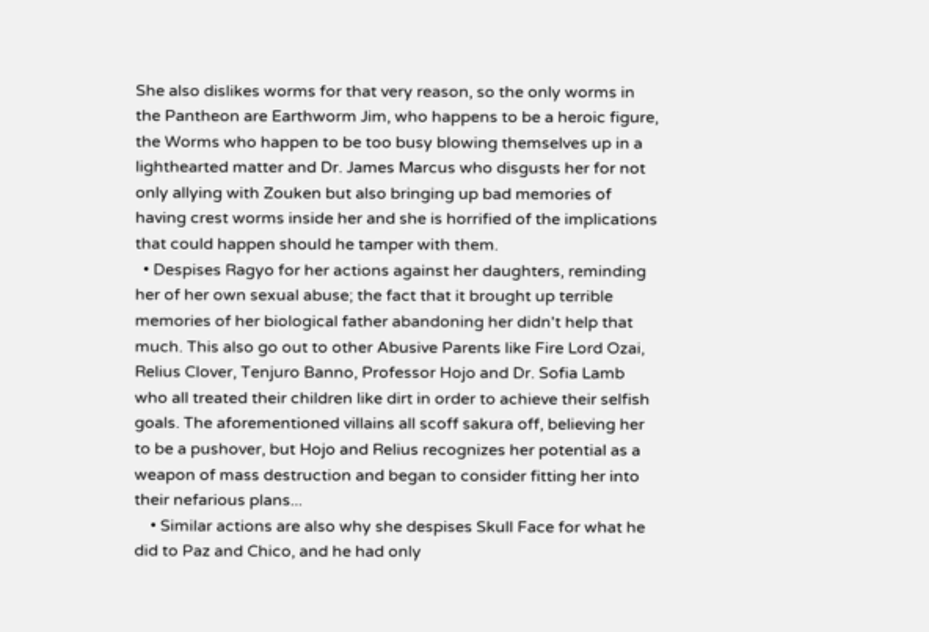She also dislikes worms for that very reason, so the only worms in the Pantheon are Earthworm Jim, who happens to be a heroic figure, the Worms who happen to be too busy blowing themselves up in a lighthearted matter and Dr. James Marcus who disgusts her for not only allying with Zouken but also bringing up bad memories of having crest worms inside her and she is horrified of the implications that could happen should he tamper with them.
  • Despises Ragyo for her actions against her daughters, reminding her of her own sexual abuse; the fact that it brought up terrible memories of her biological father abandoning her didn't help that much. This also go out to other Abusive Parents like Fire Lord Ozai, Relius Clover, Tenjuro Banno, Professor Hojo and Dr. Sofia Lamb who all treated their children like dirt in order to achieve their selfish goals. The aforementioned villains all scoff sakura off, believing her to be a pushover, but Hojo and Relius recognizes her potential as a weapon of mass destruction and began to consider fitting her into their nefarious plans...
    • Similar actions are also why she despises Skull Face for what he did to Paz and Chico, and he had only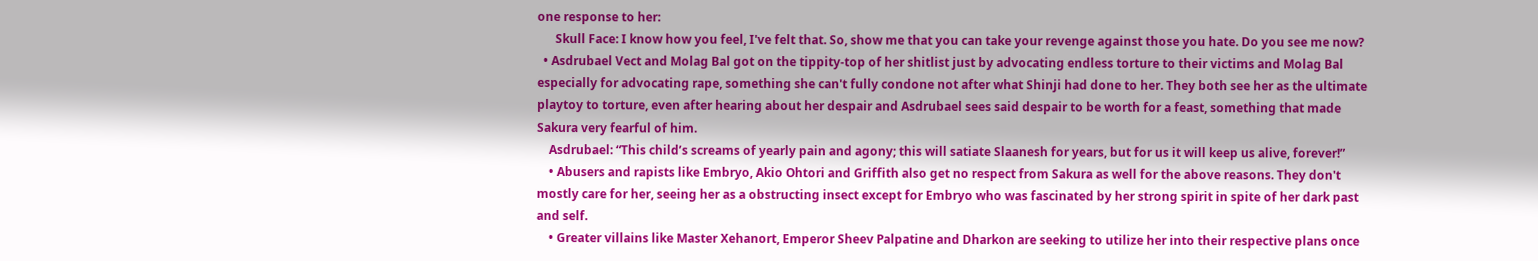one response to her:
      Skull Face: I know how you feel, I've felt that. So, show me that you can take your revenge against those you hate. Do you see me now?
  • Asdrubael Vect and Molag Bal got on the tippity-top of her shitlist just by advocating endless torture to their victims and Molag Bal especially for advocating rape, something she can't fully condone not after what Shinji had done to her. They both see her as the ultimate playtoy to torture, even after hearing about her despair and Asdrubael sees said despair to be worth for a feast, something that made Sakura very fearful of him.
    Asdrubael: “This child’s screams of yearly pain and agony; this will satiate Slaanesh for years, but for us it will keep us alive, forever!”
    • Abusers and rapists like Embryo, Akio Ohtori and Griffith also get no respect from Sakura as well for the above reasons. They don't mostly care for her, seeing her as a obstructing insect except for Embryo who was fascinated by her strong spirit in spite of her dark past and self.
    • Greater villains like Master Xehanort, Emperor Sheev Palpatine and Dharkon are seeking to utilize her into their respective plans once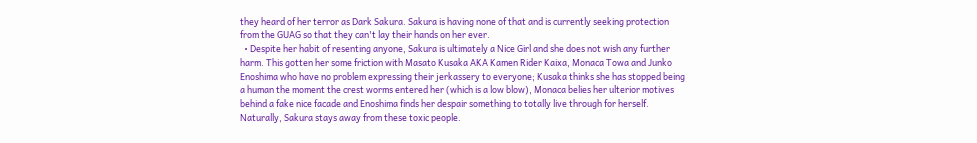they heard of her terror as Dark Sakura. Sakura is having none of that and is currently seeking protection from the GUAG so that they can't lay their hands on her ever.
  • Despite her habit of resenting anyone, Sakura is ultimately a Nice Girl and she does not wish any further harm. This gotten her some friction with Masato Kusaka AKA Kamen Rider Kaixa, Monaca Towa and Junko Enoshima who have no problem expressing their jerkassery to everyone; Kusaka thinks she has stopped being a human the moment the crest worms entered her (which is a low blow), Monaca belies her ulterior motives behind a fake nice facade and Enoshima finds her despair something to totally live through for herself. Naturally, Sakura stays away from these toxic people.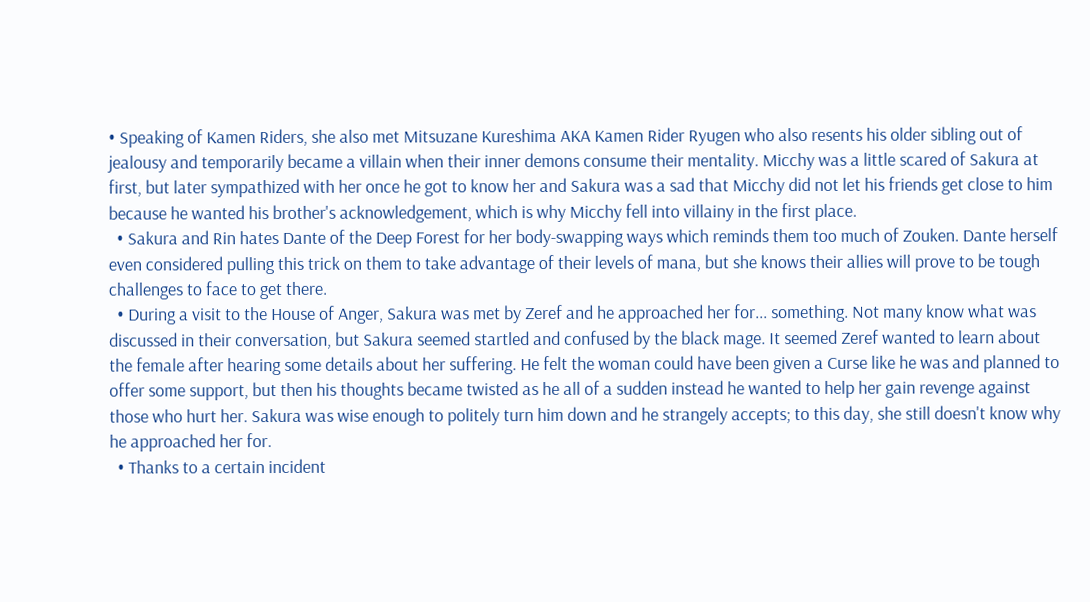• Speaking of Kamen Riders, she also met Mitsuzane Kureshima AKA Kamen Rider Ryugen who also resents his older sibling out of jealousy and temporarily became a villain when their inner demons consume their mentality. Micchy was a little scared of Sakura at first, but later sympathized with her once he got to know her and Sakura was a sad that Micchy did not let his friends get close to him because he wanted his brother's acknowledgement, which is why Micchy fell into villainy in the first place.
  • Sakura and Rin hates Dante of the Deep Forest for her body-swapping ways which reminds them too much of Zouken. Dante herself even considered pulling this trick on them to take advantage of their levels of mana, but she knows their allies will prove to be tough challenges to face to get there.
  • During a visit to the House of Anger, Sakura was met by Zeref and he approached her for... something. Not many know what was discussed in their conversation, but Sakura seemed startled and confused by the black mage. It seemed Zeref wanted to learn about the female after hearing some details about her suffering. He felt the woman could have been given a Curse like he was and planned to offer some support, but then his thoughts became twisted as he all of a sudden instead he wanted to help her gain revenge against those who hurt her. Sakura was wise enough to politely turn him down and he strangely accepts; to this day, she still doesn't know why he approached her for.
  • Thanks to a certain incident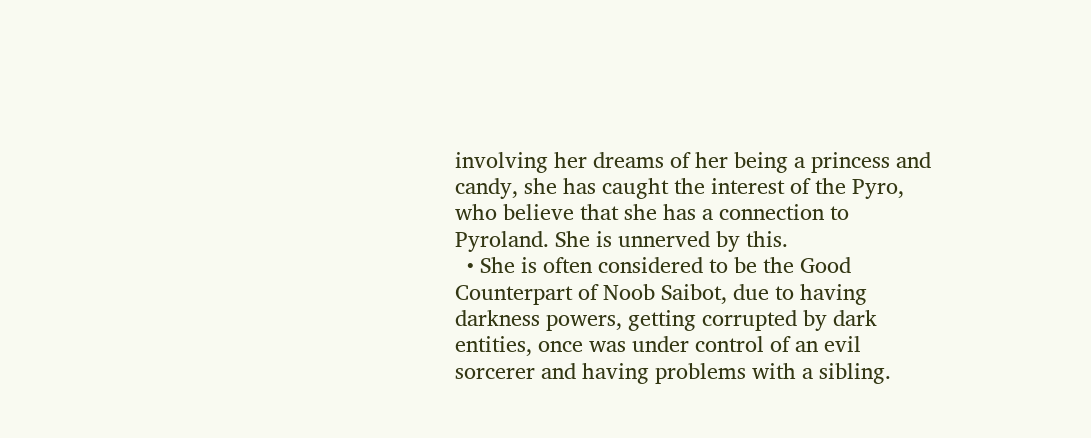involving her dreams of her being a princess and candy, she has caught the interest of the Pyro, who believe that she has a connection to Pyroland. She is unnerved by this.
  • She is often considered to be the Good Counterpart of Noob Saibot, due to having darkness powers, getting corrupted by dark entities, once was under control of an evil sorcerer and having problems with a sibling.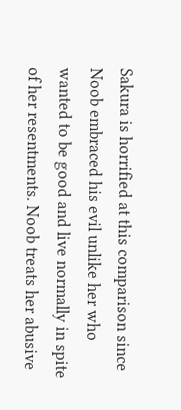Sakura is horrified at this comparison since Noob embraced his evil unlike her who wanted to be good and live normally in spite of her resentments. Noob treats her abusive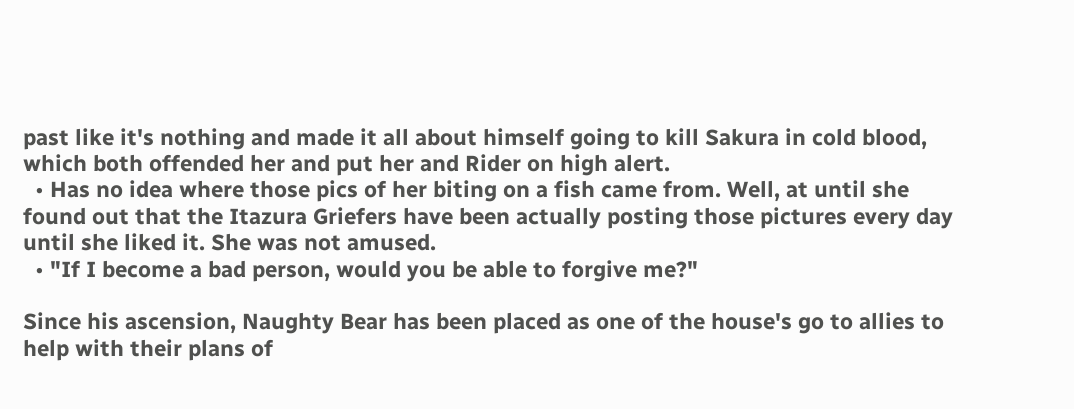past like it's nothing and made it all about himself going to kill Sakura in cold blood, which both offended her and put her and Rider on high alert.
  • Has no idea where those pics of her biting on a fish came from. Well, at until she found out that the Itazura Griefers have been actually posting those pictures every day until she liked it. She was not amused.
  • "If I become a bad person, would you be able to forgive me?"

Since his ascension, Naughty Bear has been placed as one of the house's go to allies to help with their plans of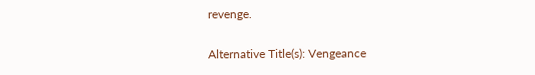revenge.

Alternative Title(s): Vengeance